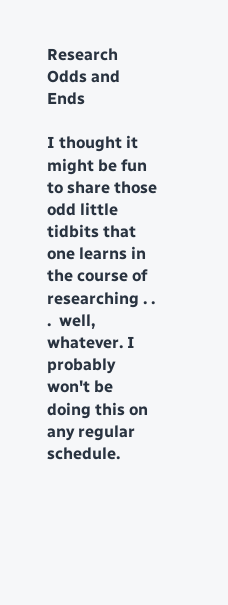Research Odds and Ends

I thought it might be fun to share those odd little tidbits that one learns in the course of researching . . .  well, whatever. I probably won't be doing this on any regular schedule.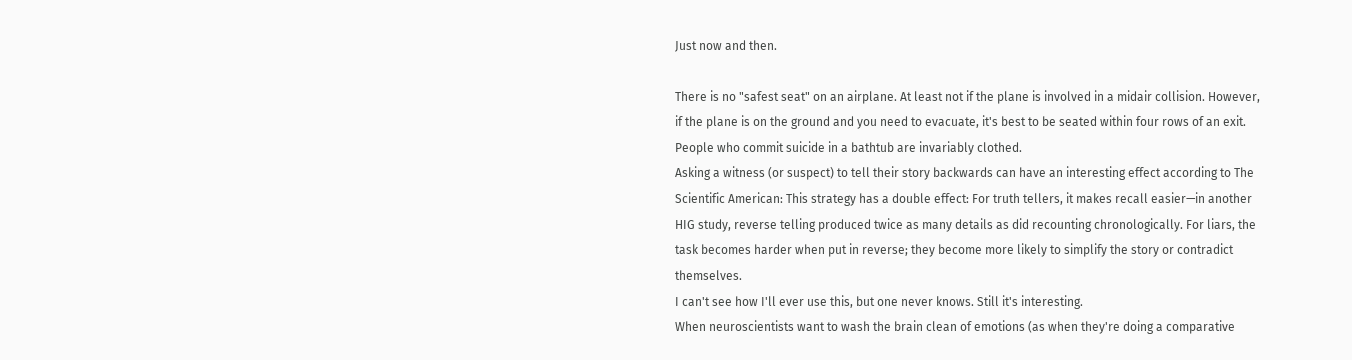Just now and then.

There is no "safest seat" on an airplane. At least not if the plane is involved in a midair collision. However, if the plane is on the ground and you need to evacuate, it's best to be seated within four rows of an exit.
People who commit suicide in a bathtub are invariably clothed.
Asking a witness (or suspect) to tell their story backwards can have an interesting effect according to The Scientific American: This strategy has a double effect: For truth tellers, it makes recall easier—in another HIG study, reverse telling produced twice as many details as did recounting chronologically. For liars, the task becomes harder when put in reverse; they become more likely to simplify the story or contradict themselves.
I can't see how I'll ever use this, but one never knows. Still it's interesting.
When neuroscientists want to wash the brain clean of emotions (as when they're doing a comparative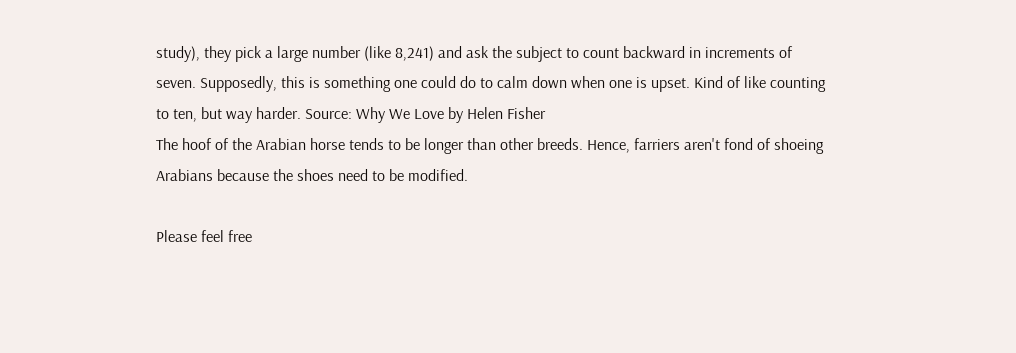study), they pick a large number (like 8,241) and ask the subject to count backward in increments of seven. Supposedly, this is something one could do to calm down when one is upset. Kind of like counting to ten, but way harder. Source: Why We Love by Helen Fisher
The hoof of the Arabian horse tends to be longer than other breeds. Hence, farriers aren't fond of shoeing Arabians because the shoes need to be modified.

Please feel free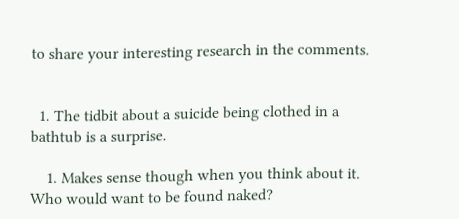to share your interesting research in the comments.


  1. The tidbit about a suicide being clothed in a bathtub is a surprise.

    1. Makes sense though when you think about it. Who would want to be found naked?